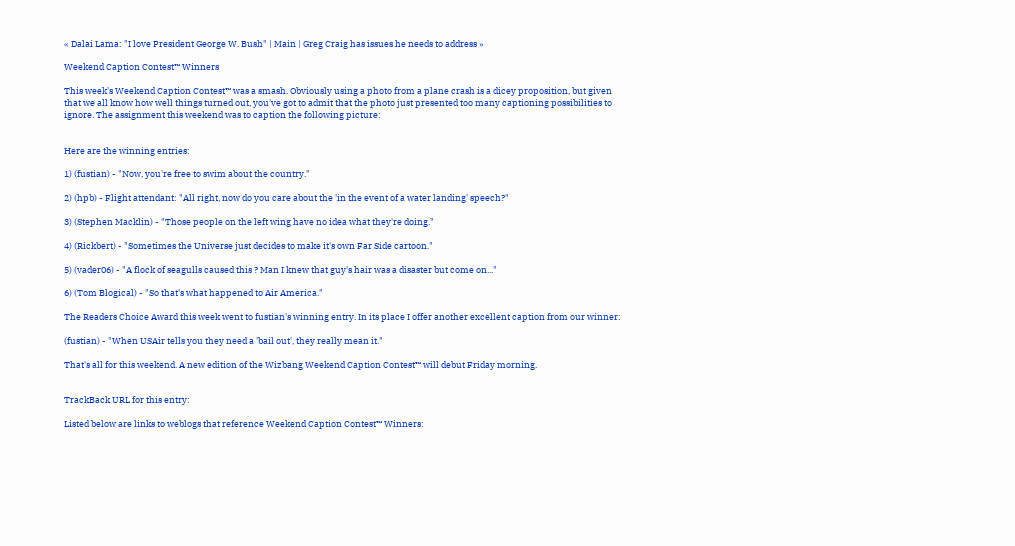« Dalai Lama: "I love President George W. Bush" | Main | Greg Craig has issues he needs to address »

Weekend Caption Contest™ Winners

This week's Weekend Caption Contest™ was a smash. Obviously using a photo from a plane crash is a dicey proposition, but given that we all know how well things turned out, you've got to admit that the photo just presented too many captioning possibilities to ignore. The assignment this weekend was to caption the following picture:


Here are the winning entries:

1) (fustian) - "Now, you're free to swim about the country."

2) (hpb) - Flight attendant: "All right, now do you care about the 'in the event of a water landing' speech?"

3) (Stephen Macklin) - "Those people on the left wing have no idea what they're doing."

4) (Rickbert) - "Sometimes the Universe just decides to make it's own Far Side cartoon."

5) (vader06) - "A flock of seagulls caused this ? Man I knew that guy's hair was a disaster but come on..."

6) (Tom Blogical) - "So that's what happened to Air America."

The Readers Choice Award this week went to fustian's winning entry. In its place I offer another excellent caption from our winner:

(fustian) - "When USAir tells you they need a 'bail out', they really mean it."

That's all for this weekend. A new edition of the Wizbang Weekend Caption Contest™ will debut Friday morning.


TrackBack URL for this entry:

Listed below are links to weblogs that reference Weekend Caption Contest™ Winners: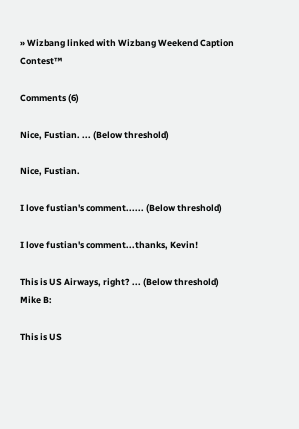» Wizbang linked with Wizbang Weekend Caption Contest™

Comments (6)

Nice, Fustian. ... (Below threshold)

Nice, Fustian.

I love fustian's comment...... (Below threshold)

I love fustian's comment...thanks, Kevin!

This is US Airways, right? ... (Below threshold)
Mike B:

This is US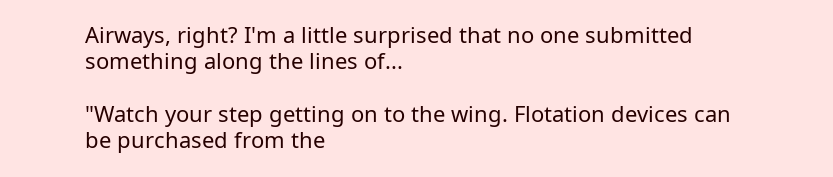Airways, right? I'm a little surprised that no one submitted something along the lines of...

"Watch your step getting on to the wing. Flotation devices can be purchased from the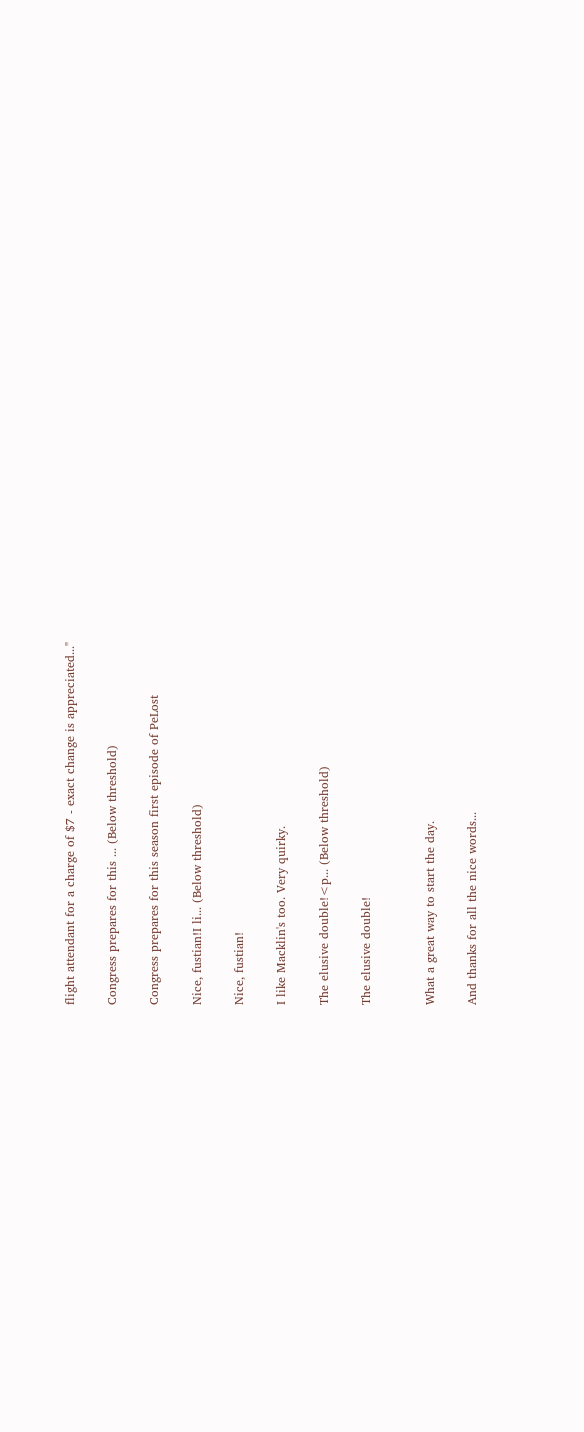flight attendant for a charge of $7 - exact change is appreciated..."

Congress prepares for this ... (Below threshold)

Congress prepares for this season first episode of PeLost

Nice, fustian!I li... (Below threshold)

Nice, fustian!

I like Macklin's too. Very quirky.

The elusive double!<p... (Below threshold)

The elusive double!


What a great way to start the day.

And thanks for all the nice words...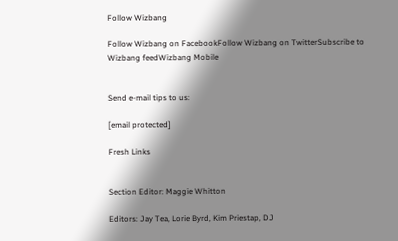Follow Wizbang

Follow Wizbang on FacebookFollow Wizbang on TwitterSubscribe to Wizbang feedWizbang Mobile


Send e-mail tips to us:

[email protected]

Fresh Links


Section Editor: Maggie Whitton

Editors: Jay Tea, Lorie Byrd, Kim Priestap, DJ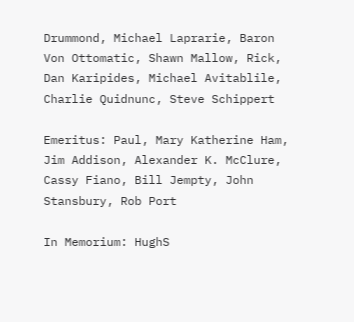Drummond, Michael Laprarie, Baron Von Ottomatic, Shawn Mallow, Rick, Dan Karipides, Michael Avitablile, Charlie Quidnunc, Steve Schippert

Emeritus: Paul, Mary Katherine Ham, Jim Addison, Alexander K. McClure, Cassy Fiano, Bill Jempty, John Stansbury, Rob Port

In Memorium: HughS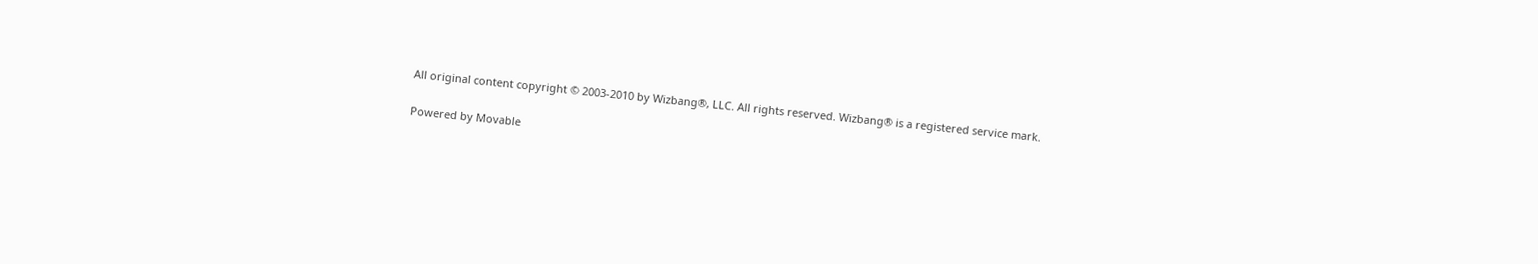All original content copyright © 2003-2010 by Wizbang®, LLC. All rights reserved. Wizbang® is a registered service mark.

Powered by Movable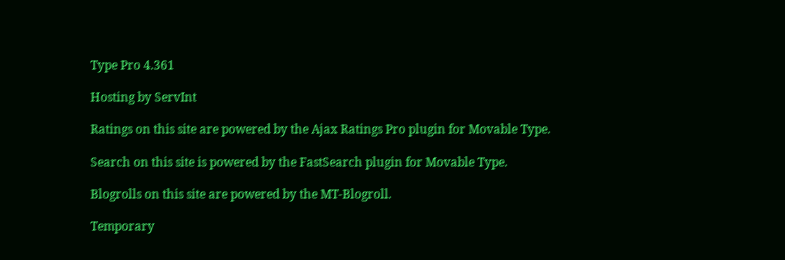Type Pro 4.361

Hosting by ServInt

Ratings on this site are powered by the Ajax Ratings Pro plugin for Movable Type.

Search on this site is powered by the FastSearch plugin for Movable Type.

Blogrolls on this site are powered by the MT-Blogroll.

Temporary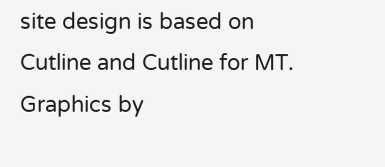site design is based on Cutline and Cutline for MT. Graphics by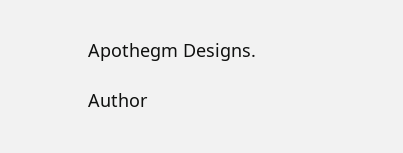Apothegm Designs.

Author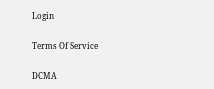Login

Terms Of Service

DCMA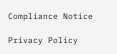Compliance Notice

Privacy Policy